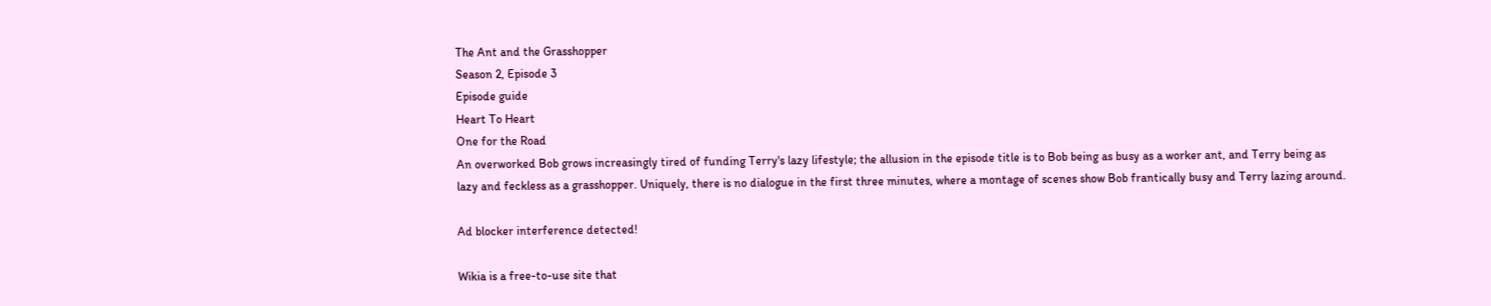The Ant and the Grasshopper
Season 2, Episode 3
Episode guide
Heart To Heart
One for the Road
An overworked Bob grows increasingly tired of funding Terry's lazy lifestyle; the allusion in the episode title is to Bob being as busy as a worker ant, and Terry being as lazy and feckless as a grasshopper. Uniquely, there is no dialogue in the first three minutes, where a montage of scenes show Bob frantically busy and Terry lazing around.

Ad blocker interference detected!

Wikia is a free-to-use site that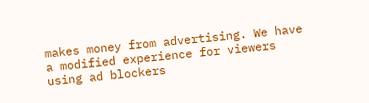makes money from advertising. We have a modified experience for viewers using ad blockers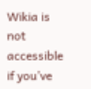Wikia is not accessible if you’ve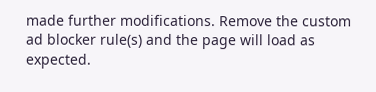made further modifications. Remove the custom ad blocker rule(s) and the page will load as expected.